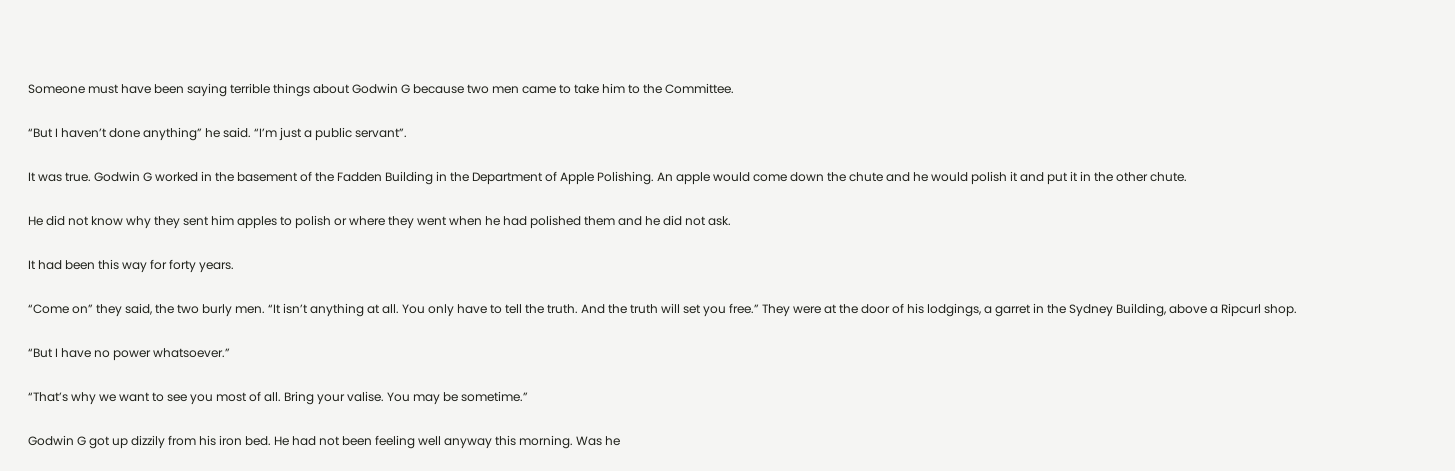Someone must have been saying terrible things about Godwin G because two men came to take him to the Committee.

“But I haven’t done anything” he said. “I’m just a public servant”.

It was true. Godwin G worked in the basement of the Fadden Building in the Department of Apple Polishing. An apple would come down the chute and he would polish it and put it in the other chute.

He did not know why they sent him apples to polish or where they went when he had polished them and he did not ask.

It had been this way for forty years.

“Come on” they said, the two burly men. “It isn’t anything at all. You only have to tell the truth. And the truth will set you free.” They were at the door of his lodgings, a garret in the Sydney Building, above a Ripcurl shop.

“But I have no power whatsoever.”

“That’s why we want to see you most of all. Bring your valise. You may be sometime.”

Godwin G got up dizzily from his iron bed. He had not been feeling well anyway this morning. Was he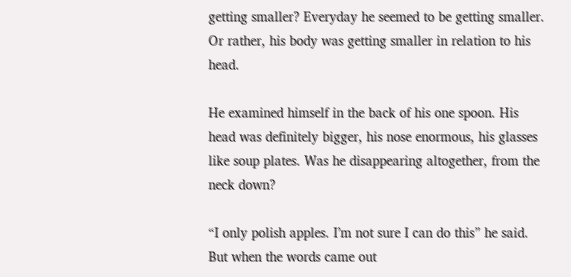getting smaller? Everyday he seemed to be getting smaller. Or rather, his body was getting smaller in relation to his head.

He examined himself in the back of his one spoon. His head was definitely bigger, his nose enormous, his glasses like soup plates. Was he disappearing altogether, from the neck down?

“I only polish apples. I’m not sure I can do this” he said. But when the words came out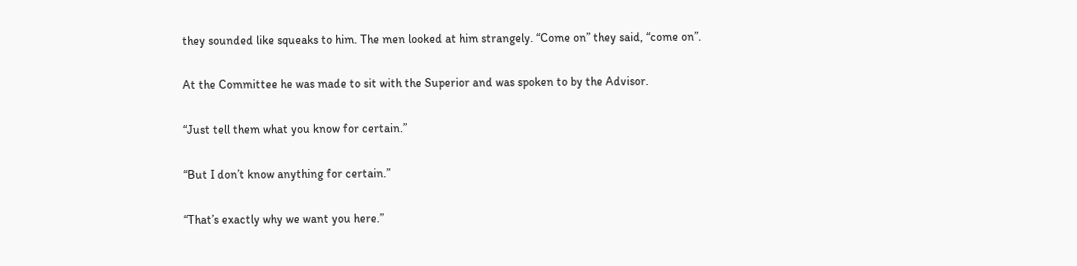they sounded like squeaks to him. The men looked at him strangely. “Come on” they said, “come on”.

At the Committee he was made to sit with the Superior and was spoken to by the Advisor.

“Just tell them what you know for certain.”

“But I don’t know anything for certain.”

“That’s exactly why we want you here.”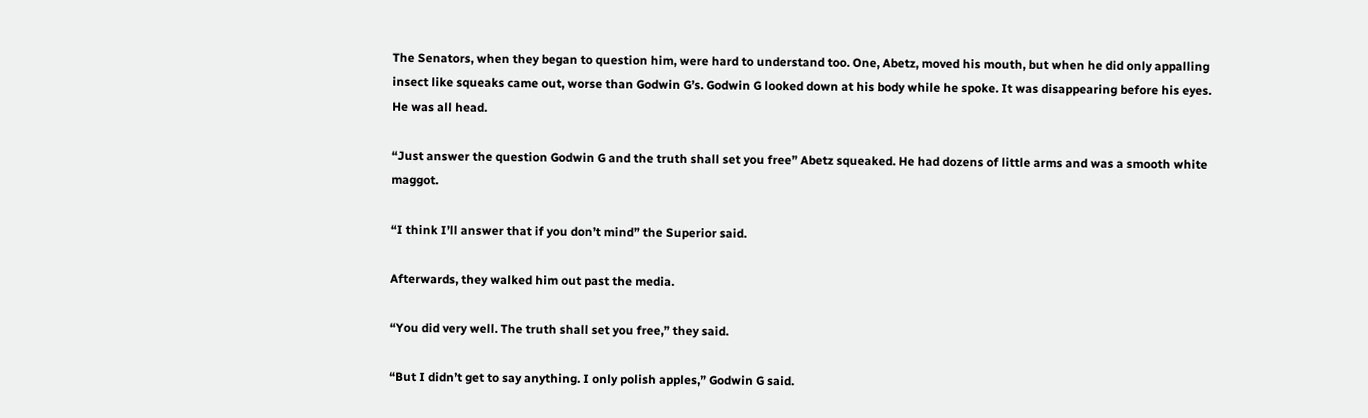The Senators, when they began to question him, were hard to understand too. One, Abetz, moved his mouth, but when he did only appalling insect like squeaks came out, worse than Godwin G’s. Godwin G looked down at his body while he spoke. It was disappearing before his eyes. He was all head.

“Just answer the question Godwin G and the truth shall set you free” Abetz squeaked. He had dozens of little arms and was a smooth white maggot.

“I think I’ll answer that if you don’t mind” the Superior said.

Afterwards, they walked him out past the media.

“You did very well. The truth shall set you free,” they said.

“But I didn’t get to say anything. I only polish apples,” Godwin G said.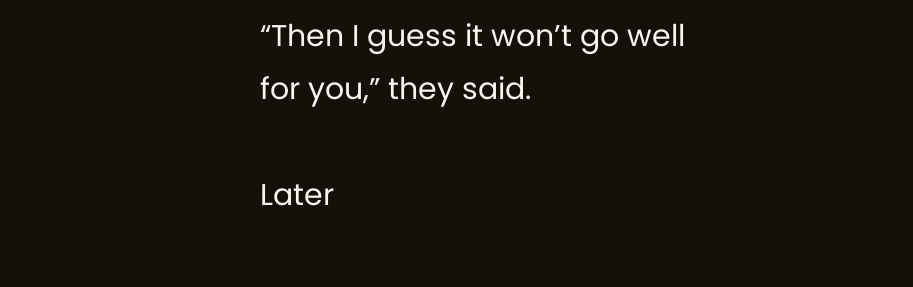“Then I guess it won’t go well for you,” they said.

Later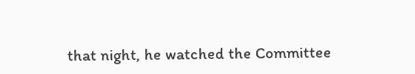that night, he watched the Committee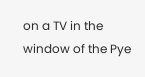on a TV in the window of the Pye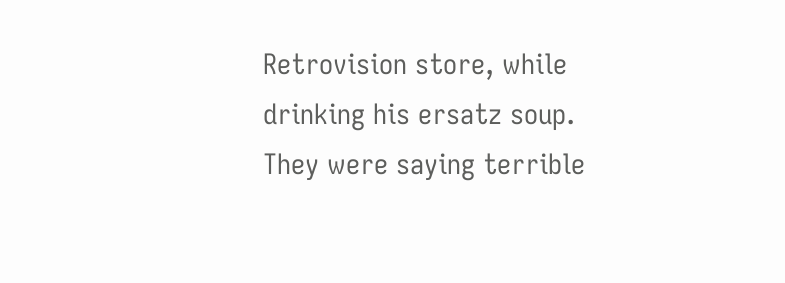Retrovision store, while drinking his ersatz soup. They were saying terrible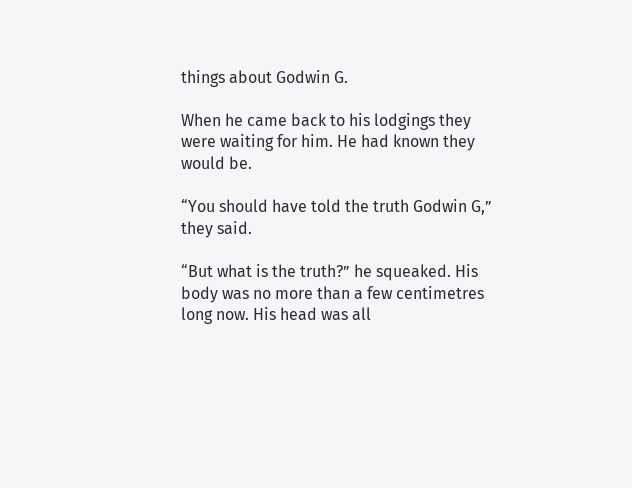things about Godwin G.

When he came back to his lodgings they were waiting for him. He had known they would be.

“You should have told the truth Godwin G,” they said.

“But what is the truth?” he squeaked. His body was no more than a few centimetres long now. His head was all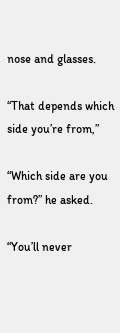nose and glasses.

“That depends which side you’re from,”

“Which side are you from?” he asked.

“You’ll never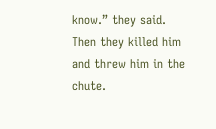know.” they said. Then they killed him and threw him in the chute.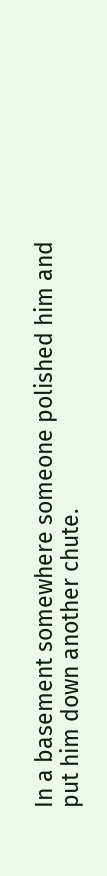In a basement somewhere someone polished him and put him down another chute.